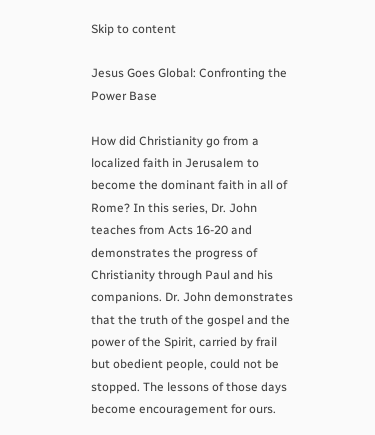Skip to content

Jesus Goes Global: Confronting the Power Base

How did Christianity go from a localized faith in Jerusalem to become the dominant faith in all of Rome? In this series, Dr. John teaches from Acts 16-20 and demonstrates the progress of Christianity through Paul and his companions. Dr. John demonstrates that the truth of the gospel and the power of the Spirit, carried by frail but obedient people, could not be stopped. The lessons of those days become encouragement for ours.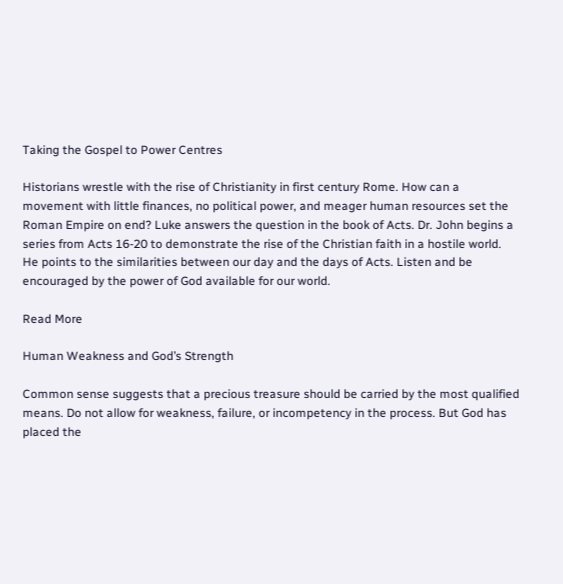Taking the Gospel to Power Centres

Historians wrestle with the rise of Christianity in first century Rome. How can a movement with little finances, no political power, and meager human resources set the Roman Empire on end? Luke answers the question in the book of Acts. Dr. John begins a series from Acts 16-20 to demonstrate the rise of the Christian faith in a hostile world. He points to the similarities between our day and the days of Acts. Listen and be encouraged by the power of God available for our world.

Read More

Human Weakness and God’s Strength

Common sense suggests that a precious treasure should be carried by the most qualified means. Do not allow for weakness, failure, or incompetency in the process. But God has placed the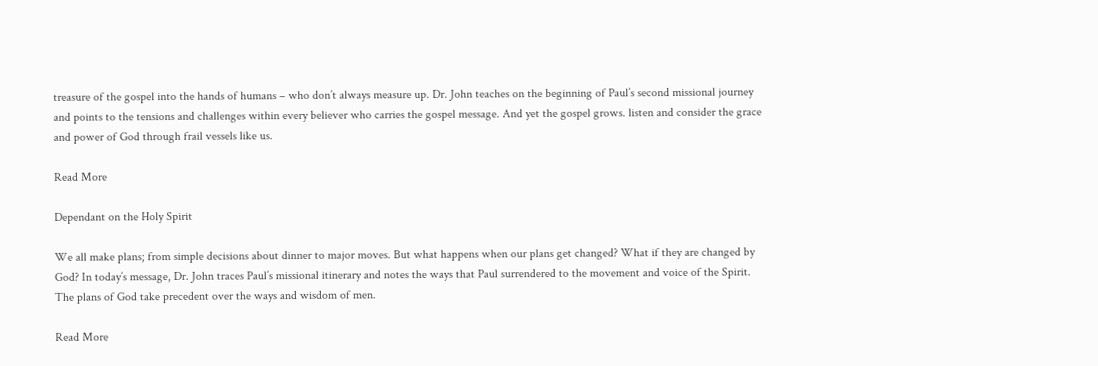treasure of the gospel into the hands of humans – who don’t always measure up. Dr. John teaches on the beginning of Paul’s second missional journey and points to the tensions and challenges within every believer who carries the gospel message. And yet the gospel grows. listen and consider the grace and power of God through frail vessels like us.

Read More

Dependant on the Holy Spirit

We all make plans; from simple decisions about dinner to major moves. But what happens when our plans get changed? What if they are changed by God? In today’s message, Dr. John traces Paul’s missional itinerary and notes the ways that Paul surrendered to the movement and voice of the Spirit. The plans of God take precedent over the ways and wisdom of men.

Read More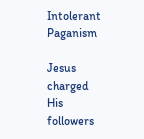Intolerant Paganism

Jesus charged His followers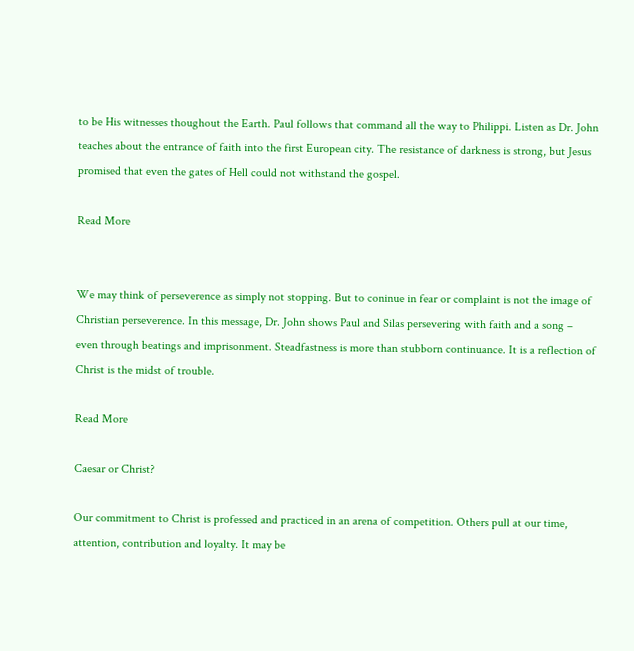to be His witnesses thoughout the Earth. Paul follows that command all the way to Philippi. Listen as Dr. John teaches about the entrance of faith into the first European city. The resistance of darkness is strong, but Jesus promised that even the gates of Hell could not withstand the gospel.

Read More


We may think of perseverence as simply not stopping. But to coninue in fear or complaint is not the image of Christian perseverence. In this message, Dr. John shows Paul and Silas persevering with faith and a song – even through beatings and imprisonment. Steadfastness is more than stubborn continuance. It is a reflection of Christ is the midst of trouble.

Read More

Caesar or Christ?

Our commitment to Christ is professed and practiced in an arena of competition. Others pull at our time, attention, contribution and loyalty. It may be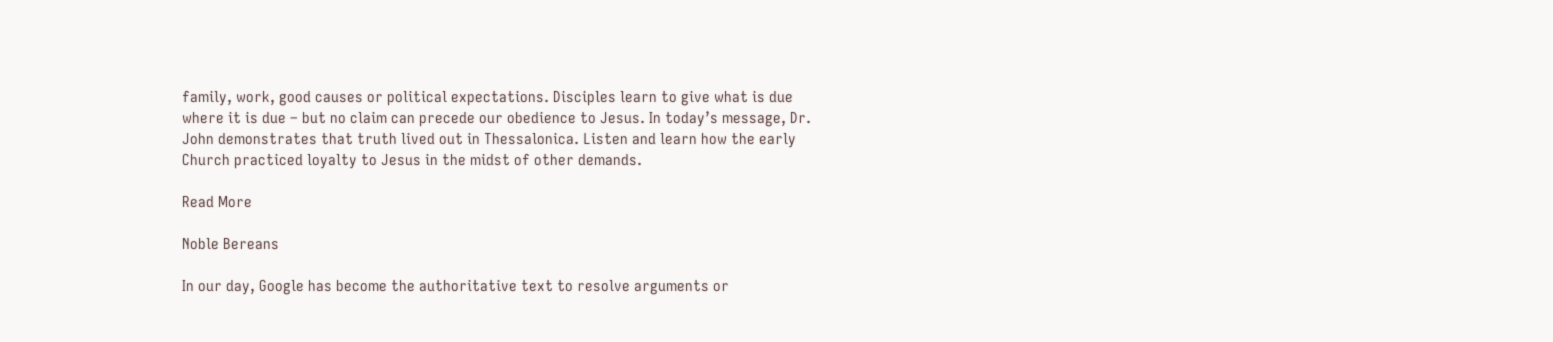family, work, good causes or political expectations. Disciples learn to give what is due where it is due – but no claim can precede our obedience to Jesus. In today’s message, Dr. John demonstrates that truth lived out in Thessalonica. Listen and learn how the early Church practiced loyalty to Jesus in the midst of other demands.

Read More

Noble Bereans

In our day, Google has become the authoritative text to resolve arguments or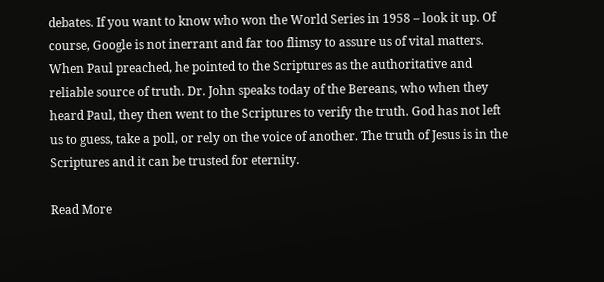debates. If you want to know who won the World Series in 1958 – look it up. Of course, Google is not inerrant and far too flimsy to assure us of vital matters. When Paul preached, he pointed to the Scriptures as the authoritative and reliable source of truth. Dr. John speaks today of the Bereans, who when they heard Paul, they then went to the Scriptures to verify the truth. God has not left us to guess, take a poll, or rely on the voice of another. The truth of Jesus is in the Scriptures and it can be trusted for eternity.

Read More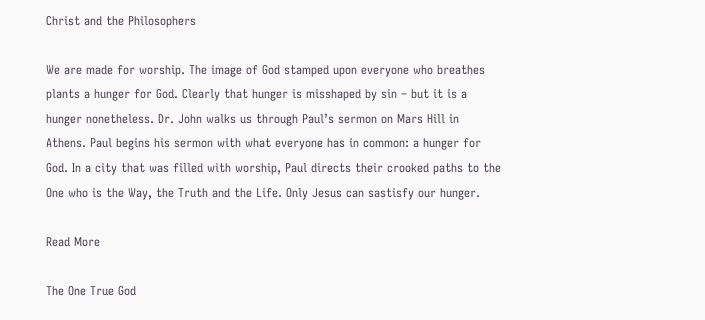Christ and the Philosophers

We are made for worship. The image of God stamped upon everyone who breathes plants a hunger for God. Clearly that hunger is misshaped by sin – but it is a hunger nonetheless. Dr. John walks us through Paul’s sermon on Mars Hill in Athens. Paul begins his sermon with what everyone has in common: a hunger for God. In a city that was filled with worship, Paul directs their crooked paths to the One who is the Way, the Truth and the Life. Only Jesus can sastisfy our hunger.

Read More

The One True God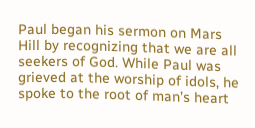Paul began his sermon on Mars Hill by recognizing that we are all seekers of God. While Paul was grieved at the worship of idols, he spoke to the root of man’s heart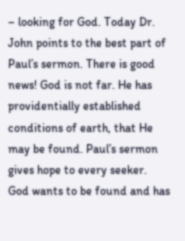– looking for God. Today Dr. John points to the best part of Paul’s sermon. There is good news! God is not far. He has providentially established conditions of earth, that He may be found. Paul’s sermon gives hope to every seeker. God wants to be found and has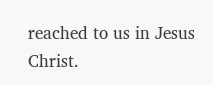reached to us in Jesus Christ.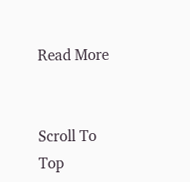Read More


Scroll To Top